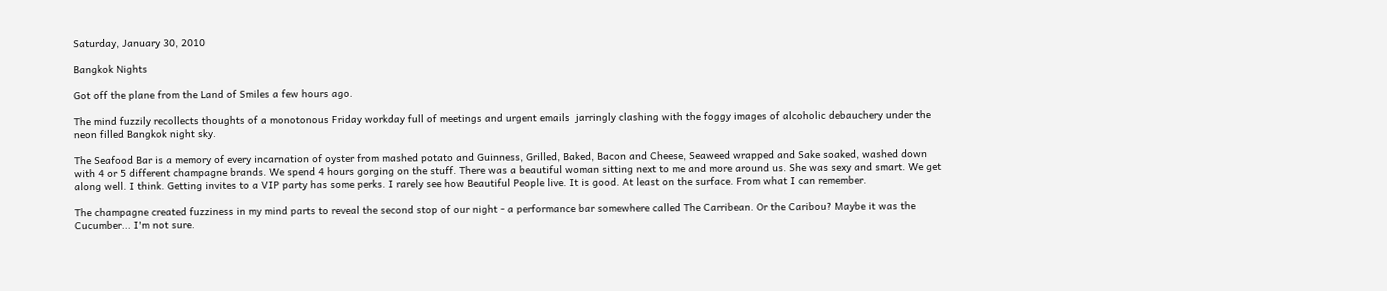Saturday, January 30, 2010

Bangkok Nights

Got off the plane from the Land of Smiles a few hours ago.

The mind fuzzily recollects thoughts of a monotonous Friday workday full of meetings and urgent emails  jarringly clashing with the foggy images of alcoholic debauchery under the neon filled Bangkok night sky.

The Seafood Bar is a memory of every incarnation of oyster from mashed potato and Guinness, Grilled, Baked, Bacon and Cheese, Seaweed wrapped and Sake soaked, washed down with 4 or 5 different champagne brands. We spend 4 hours gorging on the stuff. There was a beautiful woman sitting next to me and more around us. She was sexy and smart. We get along well. I think. Getting invites to a VIP party has some perks. I rarely see how Beautiful People live. It is good. At least on the surface. From what I can remember.

The champagne created fuzziness in my mind parts to reveal the second stop of our night - a performance bar somewhere called The Carribean. Or the Caribou? Maybe it was the Cucumber... I'm not sure.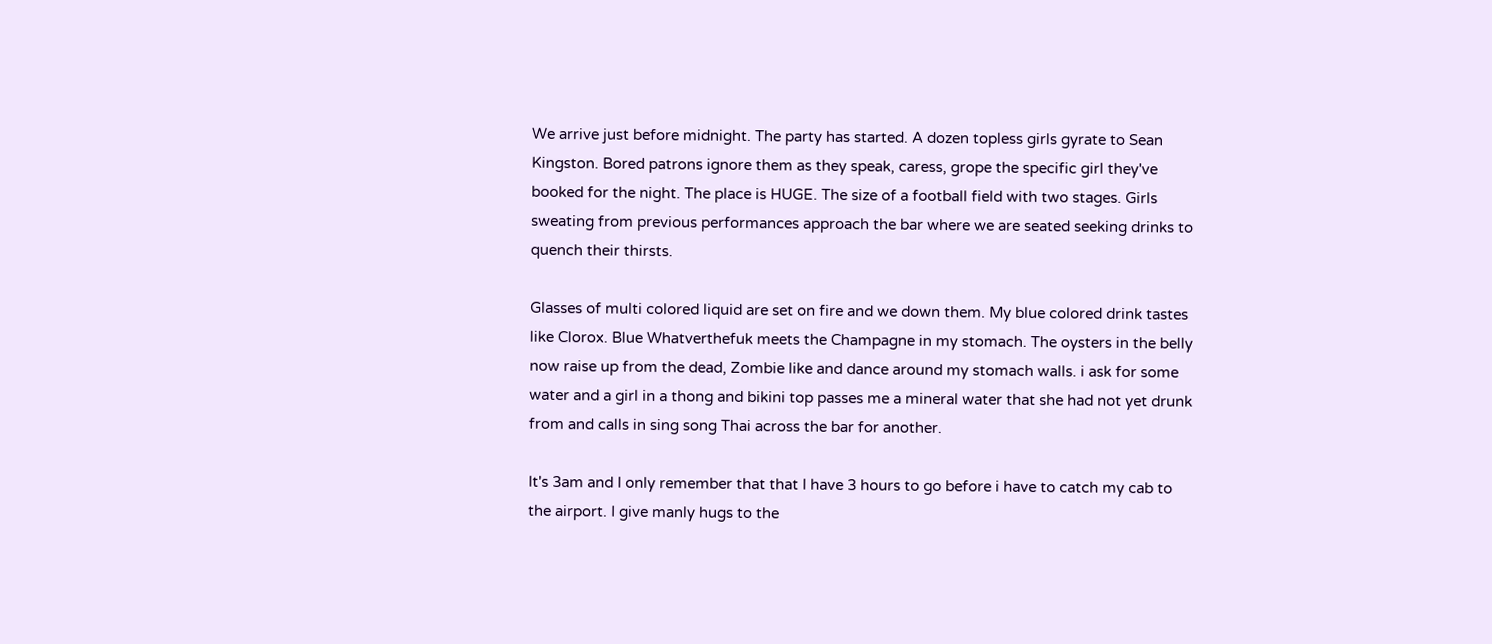We arrive just before midnight. The party has started. A dozen topless girls gyrate to Sean Kingston. Bored patrons ignore them as they speak, caress, grope the specific girl they've booked for the night. The place is HUGE. The size of a football field with two stages. Girls sweating from previous performances approach the bar where we are seated seeking drinks to quench their thirsts.

Glasses of multi colored liquid are set on fire and we down them. My blue colored drink tastes like Clorox. Blue Whatverthefuk meets the Champagne in my stomach. The oysters in the belly now raise up from the dead, Zombie like and dance around my stomach walls. i ask for some water and a girl in a thong and bikini top passes me a mineral water that she had not yet drunk from and calls in sing song Thai across the bar for another.

It's 3am and I only remember that that I have 3 hours to go before i have to catch my cab to the airport. I give manly hugs to the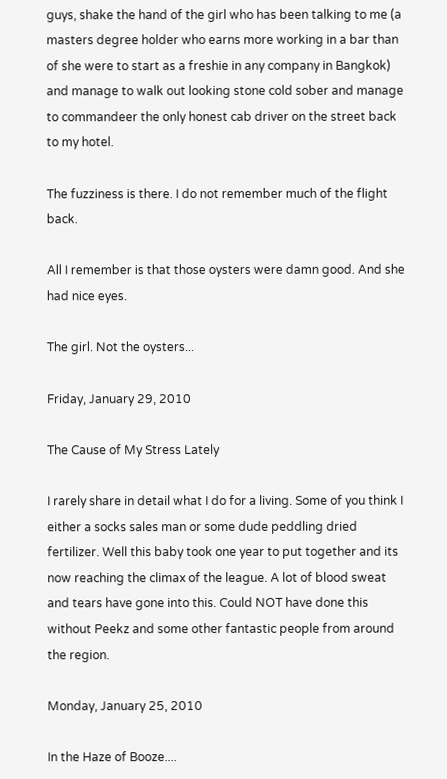guys, shake the hand of the girl who has been talking to me (a masters degree holder who earns more working in a bar than of she were to start as a freshie in any company in Bangkok) and manage to walk out looking stone cold sober and manage to commandeer the only honest cab driver on the street back to my hotel.

The fuzziness is there. I do not remember much of the flight back.

All I remember is that those oysters were damn good. And she had nice eyes.

The girl. Not the oysters...

Friday, January 29, 2010

The Cause of My Stress Lately

I rarely share in detail what I do for a living. Some of you think I either a socks sales man or some dude peddling dried fertilizer. Well this baby took one year to put together and its now reaching the climax of the league. A lot of blood sweat and tears have gone into this. Could NOT have done this without Peekz and some other fantastic people from around the region.

Monday, January 25, 2010

In the Haze of Booze....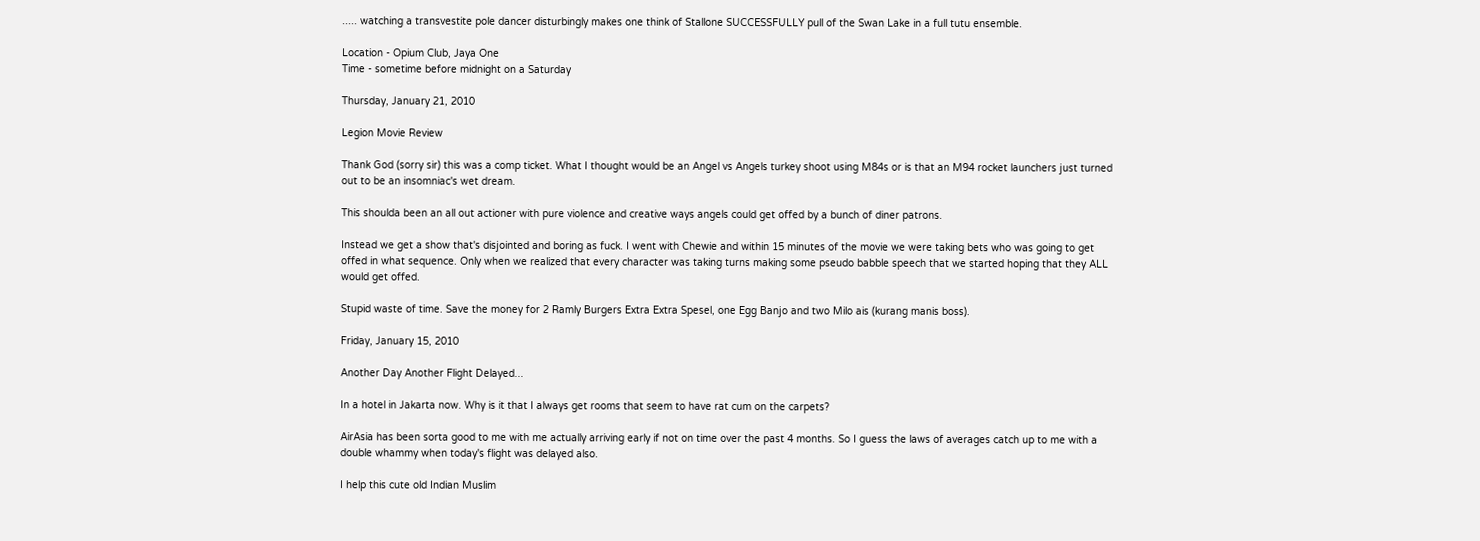..... watching a transvestite pole dancer disturbingly makes one think of Stallone SUCCESSFULLY pull of the Swan Lake in a full tutu ensemble.

Location - Opium Club, Jaya One
Time - sometime before midnight on a Saturday

Thursday, January 21, 2010

Legion Movie Review

Thank God (sorry sir) this was a comp ticket. What I thought would be an Angel vs Angels turkey shoot using M84s or is that an M94 rocket launchers just turned out to be an insomniac's wet dream.

This shoulda been an all out actioner with pure violence and creative ways angels could get offed by a bunch of diner patrons.

Instead we get a show that's disjointed and boring as fuck. I went with Chewie and within 15 minutes of the movie we were taking bets who was going to get offed in what sequence. Only when we realized that every character was taking turns making some pseudo babble speech that we started hoping that they ALL would get offed.

Stupid waste of time. Save the money for 2 Ramly Burgers Extra Extra Spesel, one Egg Banjo and two Milo ais (kurang manis boss).

Friday, January 15, 2010

Another Day Another Flight Delayed...

In a hotel in Jakarta now. Why is it that I always get rooms that seem to have rat cum on the carpets?

AirAsia has been sorta good to me with me actually arriving early if not on time over the past 4 months. So I guess the laws of averages catch up to me with a double whammy when today's flight was delayed also.

I help this cute old Indian Muslim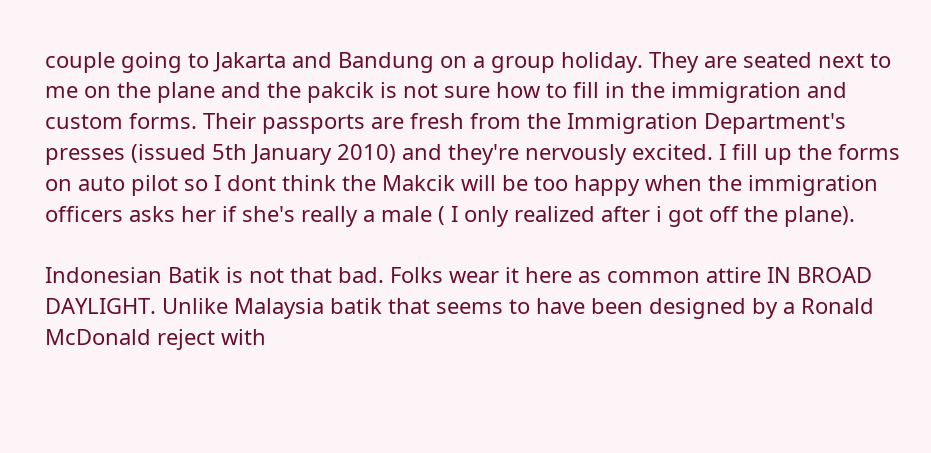couple going to Jakarta and Bandung on a group holiday. They are seated next to me on the plane and the pakcik is not sure how to fill in the immigration and custom forms. Their passports are fresh from the Immigration Department's presses (issued 5th January 2010) and they're nervously excited. I fill up the forms on auto pilot so I dont think the Makcik will be too happy when the immigration officers asks her if she's really a male ( I only realized after i got off the plane).

Indonesian Batik is not that bad. Folks wear it here as common attire IN BROAD DAYLIGHT. Unlike Malaysia batik that seems to have been designed by a Ronald McDonald reject with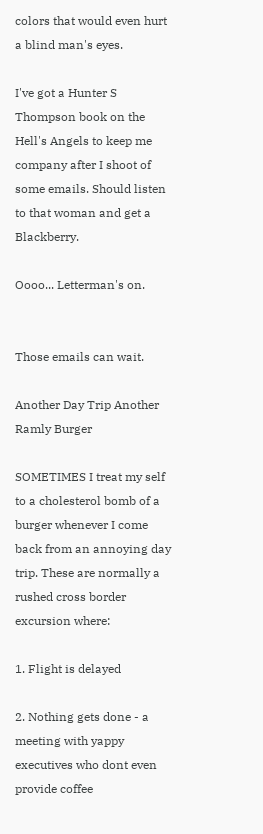colors that would even hurt a blind man's eyes.

I've got a Hunter S Thompson book on the Hell's Angels to keep me company after I shoot of some emails. Should listen to that woman and get a Blackberry.

Oooo... Letterman's on.


Those emails can wait.

Another Day Trip Another Ramly Burger

SOMETIMES I treat my self to a cholesterol bomb of a burger whenever I come back from an annoying day trip. These are normally a rushed cross border excursion where:

1. Flight is delayed

2. Nothing gets done - a meeting with yappy executives who dont even provide coffee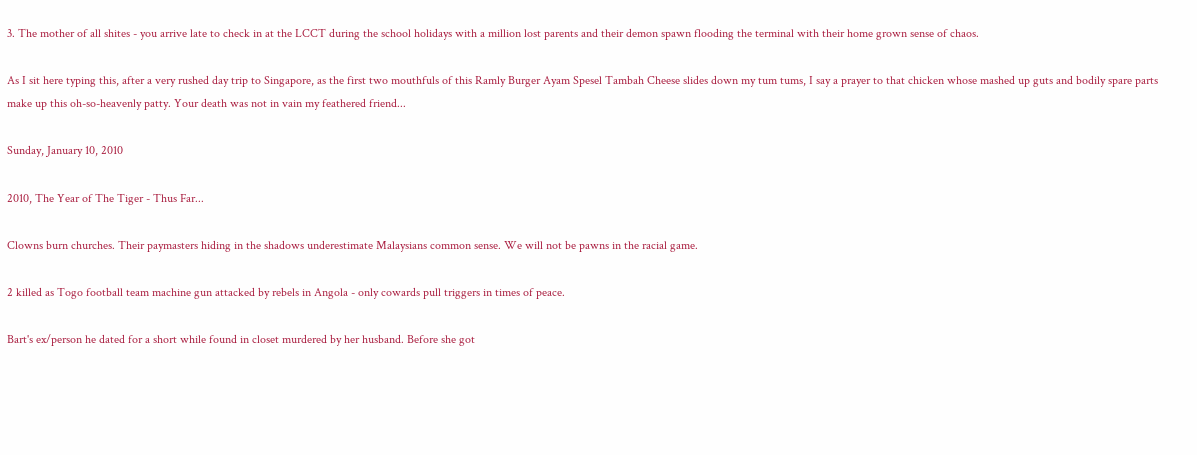3. The mother of all shites - you arrive late to check in at the LCCT during the school holidays with a million lost parents and their demon spawn flooding the terminal with their home grown sense of chaos.

As I sit here typing this, after a very rushed day trip to Singapore, as the first two mouthfuls of this Ramly Burger Ayam Spesel Tambah Cheese slides down my tum tums, I say a prayer to that chicken whose mashed up guts and bodily spare parts make up this oh-so-heavenly patty. Your death was not in vain my feathered friend...

Sunday, January 10, 2010

2010, The Year of The Tiger - Thus Far...

Clowns burn churches. Their paymasters hiding in the shadows underestimate Malaysians common sense. We will not be pawns in the racial game.

2 killed as Togo football team machine gun attacked by rebels in Angola - only cowards pull triggers in times of peace.

Bart's ex/person he dated for a short while found in closet murdered by her husband. Before she got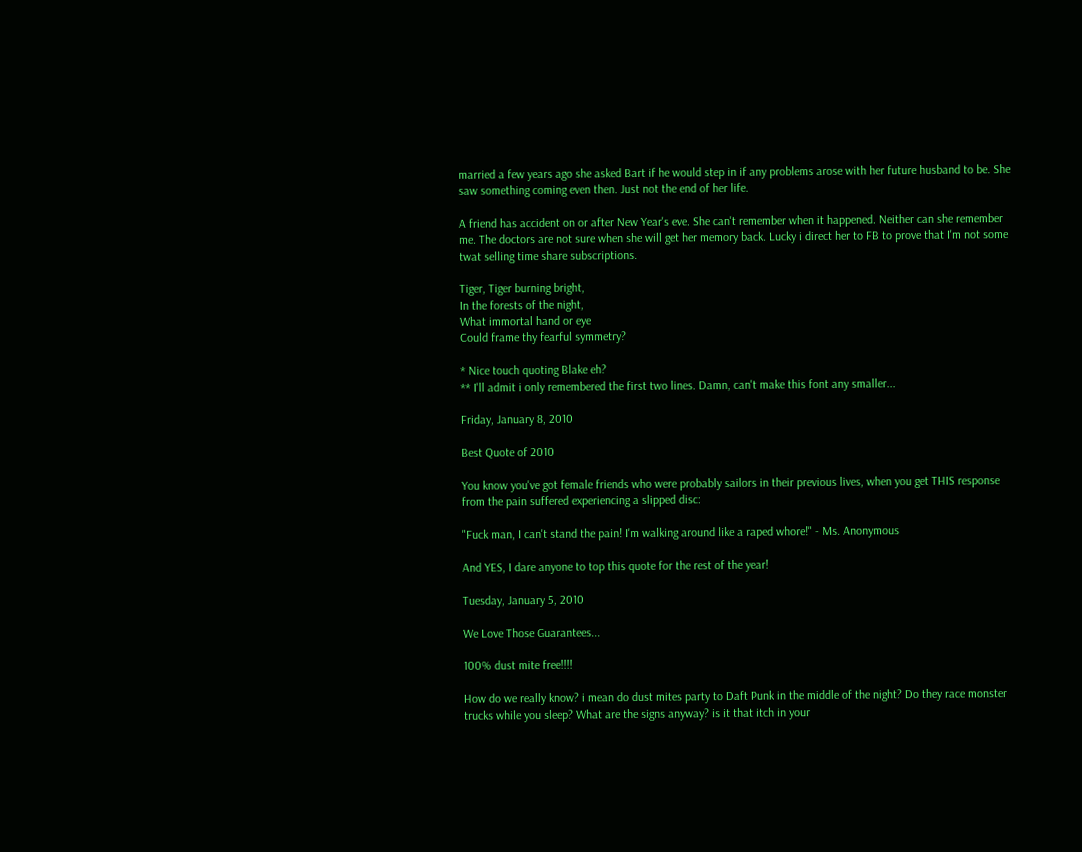married a few years ago she asked Bart if he would step in if any problems arose with her future husband to be. She saw something coming even then. Just not the end of her life.

A friend has accident on or after New Year's eve. She can't remember when it happened. Neither can she remember me. The doctors are not sure when she will get her memory back. Lucky i direct her to FB to prove that I'm not some twat selling time share subscriptions.

Tiger, Tiger burning bright,
In the forests of the night,
What immortal hand or eye
Could frame thy fearful symmetry?

* Nice touch quoting Blake eh?
** I'll admit i only remembered the first two lines. Damn, can't make this font any smaller...

Friday, January 8, 2010

Best Quote of 2010

You know you've got female friends who were probably sailors in their previous lives, when you get THIS response from the pain suffered experiencing a slipped disc:

"Fuck man, I can't stand the pain! I'm walking around like a raped whore!" - Ms. Anonymous

And YES, I dare anyone to top this quote for the rest of the year!

Tuesday, January 5, 2010

We Love Those Guarantees...

100% dust mite free!!!!

How do we really know? i mean do dust mites party to Daft Punk in the middle of the night? Do they race monster trucks while you sleep? What are the signs anyway? is it that itch in your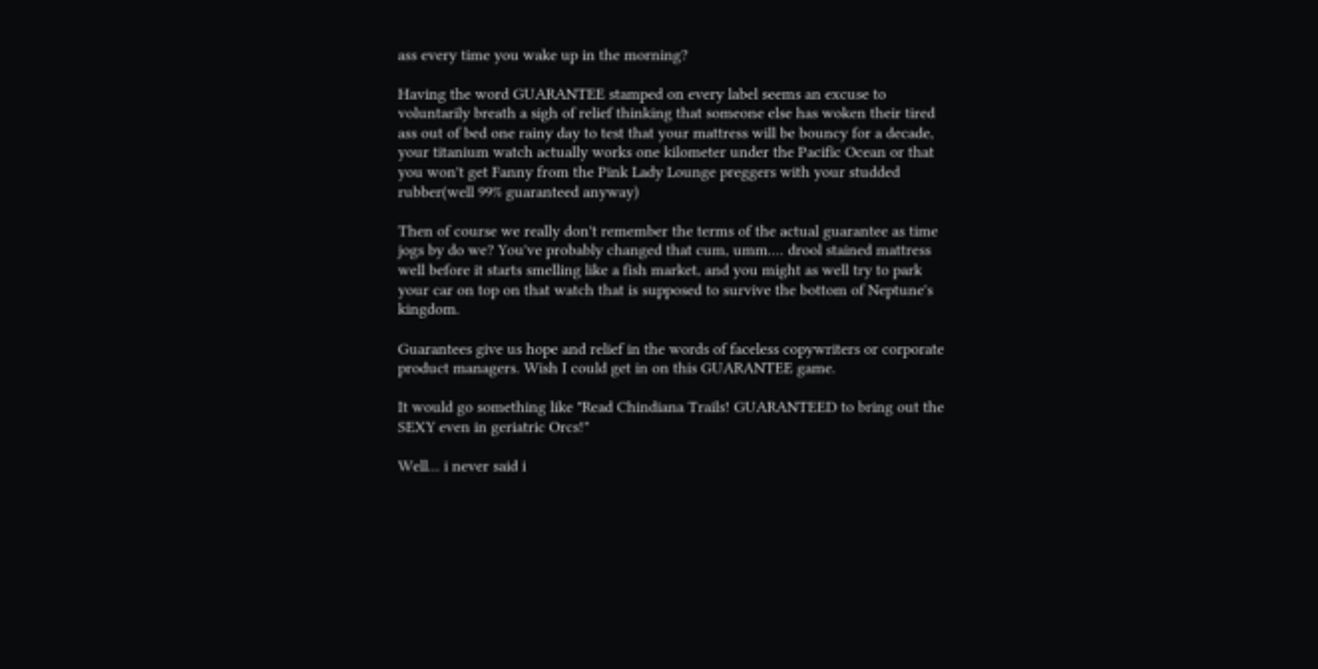ass every time you wake up in the morning?

Having the word GUARANTEE stamped on every label seems an excuse to voluntarily breath a sigh of relief thinking that someone else has woken their tired ass out of bed one rainy day to test that your mattress will be bouncy for a decade, your titanium watch actually works one kilometer under the Pacific Ocean or that you won't get Fanny from the Pink Lady Lounge preggers with your studded rubber(well 99% guaranteed anyway)

Then of course we really don't remember the terms of the actual guarantee as time jogs by do we? You've probably changed that cum, umm.... drool stained mattress well before it starts smelling like a fish market, and you might as well try to park your car on top on that watch that is supposed to survive the bottom of Neptune's kingdom.

Guarantees give us hope and relief in the words of faceless copywriters or corporate product managers. Wish I could get in on this GUARANTEE game.

It would go something like "Read Chindiana Trails! GUARANTEED to bring out the SEXY even in geriatric Orcs!"

Well... i never said i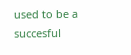used to be a succesful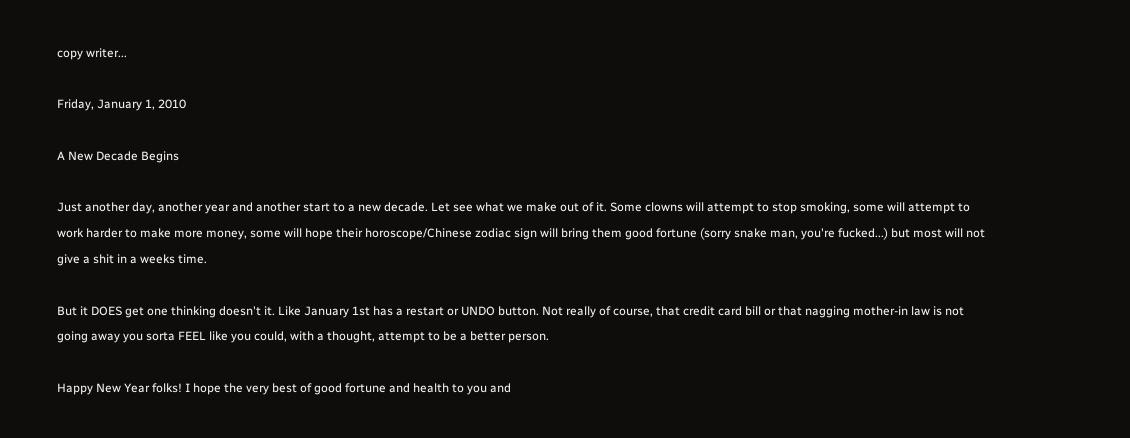copy writer...

Friday, January 1, 2010

A New Decade Begins

Just another day, another year and another start to a new decade. Let see what we make out of it. Some clowns will attempt to stop smoking, some will attempt to work harder to make more money, some will hope their horoscope/Chinese zodiac sign will bring them good fortune (sorry snake man, you're fucked...) but most will not give a shit in a weeks time.

But it DOES get one thinking doesn't it. Like January 1st has a restart or UNDO button. Not really of course, that credit card bill or that nagging mother-in law is not going away you sorta FEEL like you could, with a thought, attempt to be a better person.

Happy New Year folks! I hope the very best of good fortune and health to you and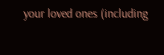your loved ones (including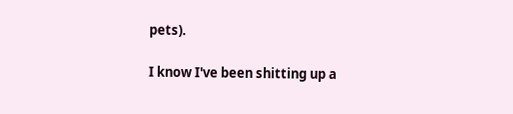pets).

I know I've been shitting up a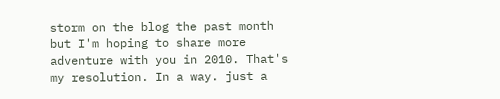storm on the blog the past month but I'm hoping to share more adventure with you in 2010. That's my resolution. In a way. just a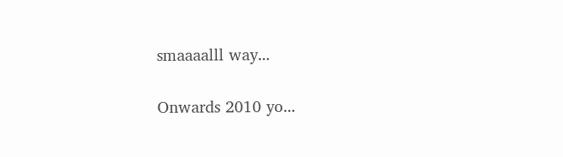smaaaalll way...

Onwards 2010 yo...